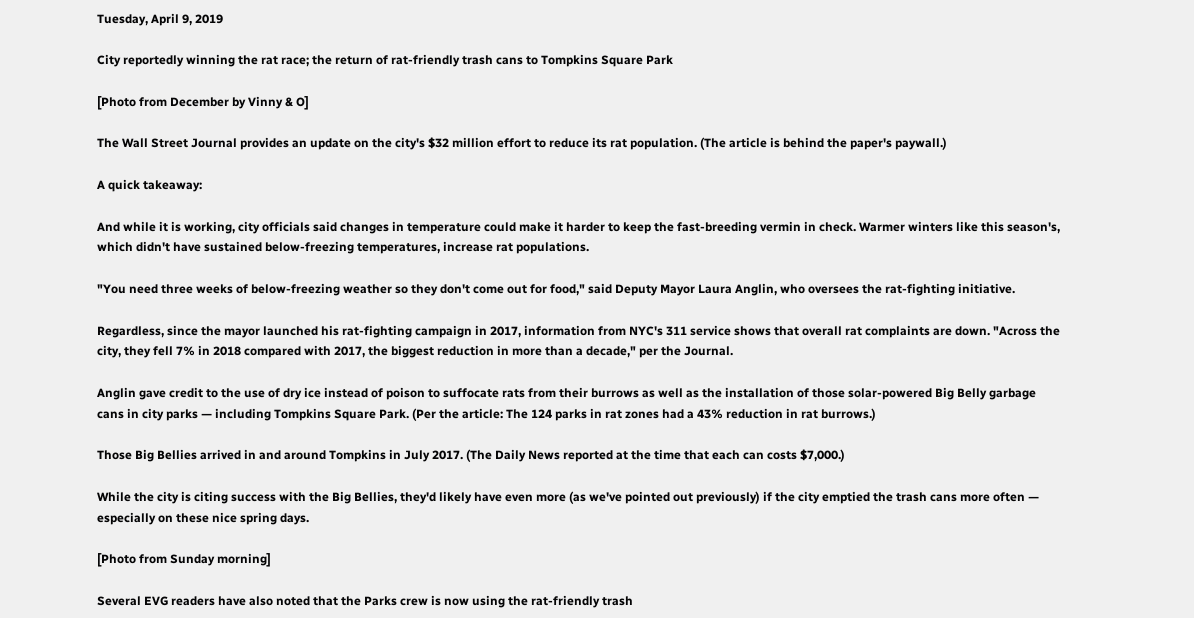Tuesday, April 9, 2019

City reportedly winning the rat race; the return of rat-friendly trash cans to Tompkins Square Park

[Photo from December by Vinny & O]

The Wall Street Journal provides an update on the city's $32 million effort to reduce its rat population. (The article is behind the paper's paywall.)

A quick takeaway:

And while it is working, city officials said changes in temperature could make it harder to keep the fast-breeding vermin in check. Warmer winters like this season's, which didn't have sustained below-freezing temperatures, increase rat populations.

"You need three weeks of below-freezing weather so they don't come out for food," said Deputy Mayor Laura Anglin, who oversees the rat-fighting initiative.

Regardless, since the mayor launched his rat-fighting campaign in 2017, information from NYC's 311 service shows that overall rat complaints are down. "Across the city, they fell 7% in 2018 compared with 2017, the biggest reduction in more than a decade," per the Journal.

Anglin gave credit to the use of dry ice instead of poison to suffocate rats from their burrows as well as the installation of those solar-powered Big Belly garbage cans in city parks — including Tompkins Square Park. (Per the article: The 124 parks in rat zones had a 43% reduction in rat burrows.)

Those Big Bellies arrived in and around Tompkins in July 2017. (The Daily News reported at the time that each can costs $7,000.)

While the city is citing success with the Big Bellies, they'd likely have even more (as we've pointed out previously) if the city emptied the trash cans more often — especially on these nice spring days.

[Photo from Sunday morning]

Several EVG readers have also noted that the Parks crew is now using the rat-friendly trash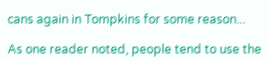cans again in Tompkins for some reason...

As one reader noted, people tend to use the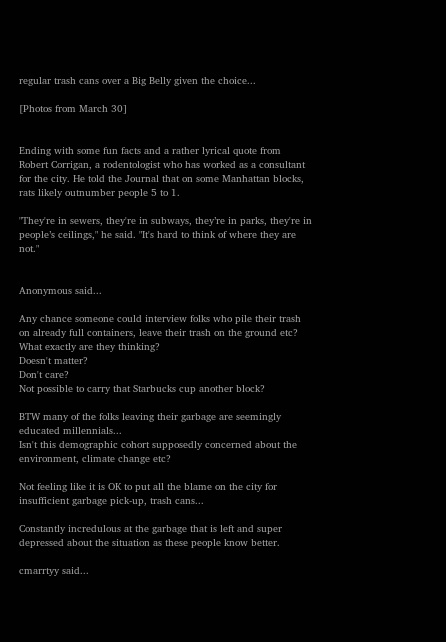regular trash cans over a Big Belly given the choice...

[Photos from March 30]


Ending with some fun facts and a rather lyrical quote from Robert Corrigan, a rodentologist who has worked as a consultant for the city. He told the Journal that on some Manhattan blocks, rats likely outnumber people 5 to 1.

"They're in sewers, they're in subways, they’re in parks, they're in people’s ceilings," he said. "It's hard to think of where they are not."


Anonymous said...

Any chance someone could interview folks who pile their trash on already full containers, leave their trash on the ground etc?
What exactly are they thinking?
Doesn't matter?
Don't care?
Not possible to carry that Starbucks cup another block?

BTW many of the folks leaving their garbage are seemingly educated millennials...
Isn't this demographic cohort supposedly concerned about the environment, climate change etc?

Not feeling like it is OK to put all the blame on the city for insufficient garbage pick-up, trash cans...

Constantly incredulous at the garbage that is left and super depressed about the situation as these people know better.

cmarrtyy said...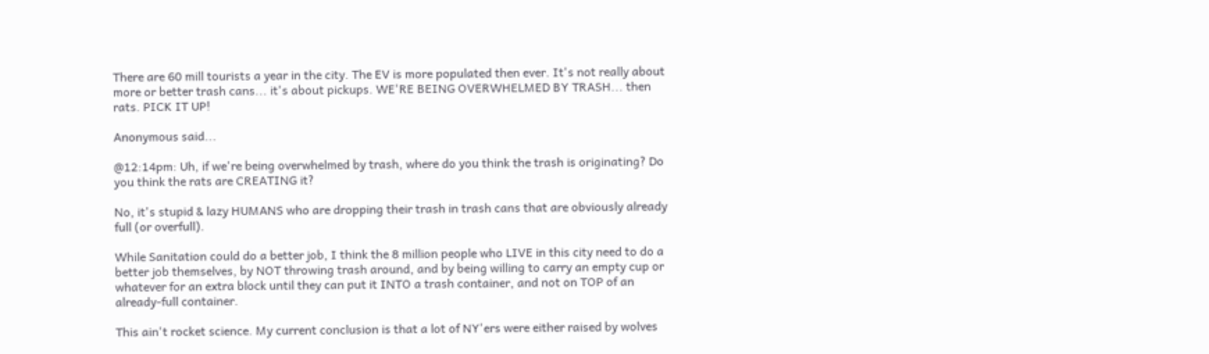There are 60 mill tourists a year in the city. The EV is more populated then ever. It's not really about more or better trash cans... it's about pickups. WE'RE BEING OVERWHELMED BY TRASH... then rats. PICK IT UP!

Anonymous said...

@12:14pm: Uh, if we're being overwhelmed by trash, where do you think the trash is originating? Do you think the rats are CREATING it?

No, it's stupid & lazy HUMANS who are dropping their trash in trash cans that are obviously already full (or overfull).

While Sanitation could do a better job, I think the 8 million people who LIVE in this city need to do a better job themselves, by NOT throwing trash around, and by being willing to carry an empty cup or whatever for an extra block until they can put it INTO a trash container, and not on TOP of an already-full container.

This ain't rocket science. My current conclusion is that a lot of NY'ers were either raised by wolves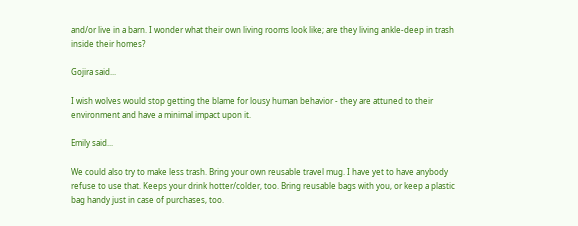and/or live in a barn. I wonder what their own living rooms look like; are they living ankle-deep in trash inside their homes?

Gojira said...

I wish wolves would stop getting the blame for lousy human behavior - they are attuned to their environment and have a minimal impact upon it.

Emily said...

We could also try to make less trash. Bring your own reusable travel mug. I have yet to have anybody refuse to use that. Keeps your drink hotter/colder, too. Bring reusable bags with you, or keep a plastic bag handy just in case of purchases, too.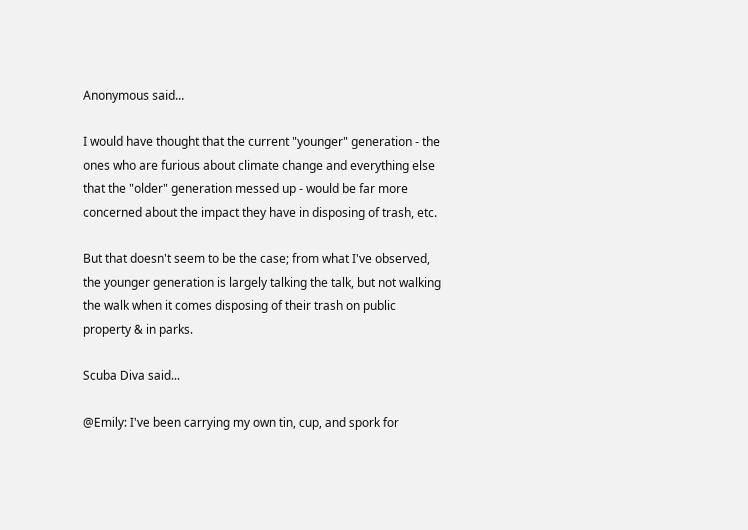Anonymous said...

I would have thought that the current "younger" generation - the ones who are furious about climate change and everything else that the "older" generation messed up - would be far more concerned about the impact they have in disposing of trash, etc.

But that doesn't seem to be the case; from what I've observed, the younger generation is largely talking the talk, but not walking the walk when it comes disposing of their trash on public property & in parks.

Scuba Diva said...

@Emily: I've been carrying my own tin, cup, and spork for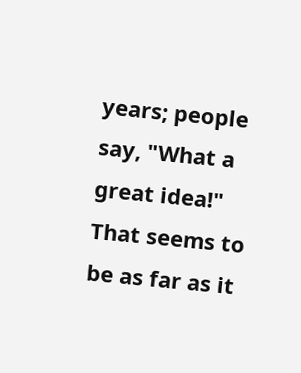years; people say, "What a great idea!" That seems to be as far as it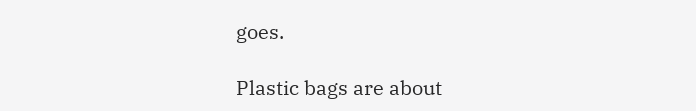goes.

Plastic bags are about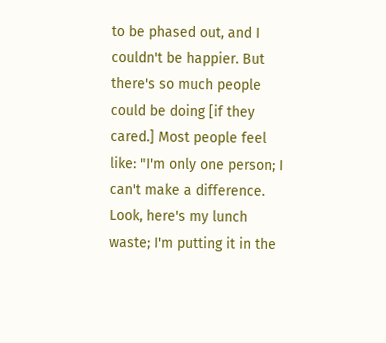to be phased out, and I couldn't be happier. But there's so much people could be doing [if they cared.] Most people feel like: "I'm only one person; I can't make a difference. Look, here's my lunch waste; I'm putting it in the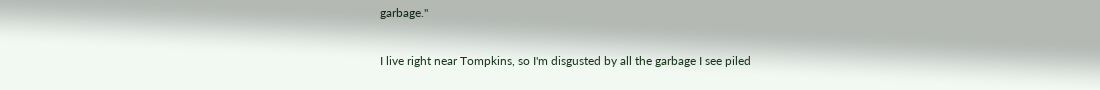garbage."

I live right near Tompkins, so I'm disgusted by all the garbage I see piled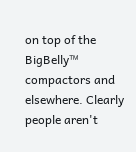on top of the BigBelly™ compactors and elsewhere. Clearly people aren't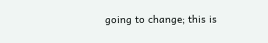going to change; this is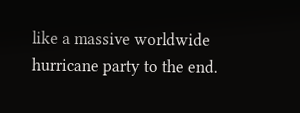like a massive worldwide hurricane party to the end.